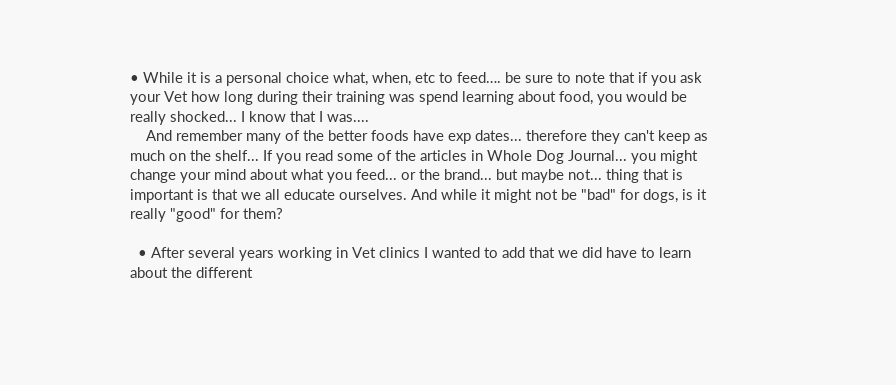• While it is a personal choice what, when, etc to feed…. be sure to note that if you ask your Vet how long during their training was spend learning about food, you would be really shocked... I know that I was....
    And remember many of the better foods have exp dates... therefore they can't keep as much on the shelf... If you read some of the articles in Whole Dog Journal... you might change your mind about what you feed... or the brand... but maybe not... thing that is important is that we all educate ourselves. And while it might not be "bad" for dogs, is it really "good" for them?

  • After several years working in Vet clinics I wanted to add that we did have to learn about the different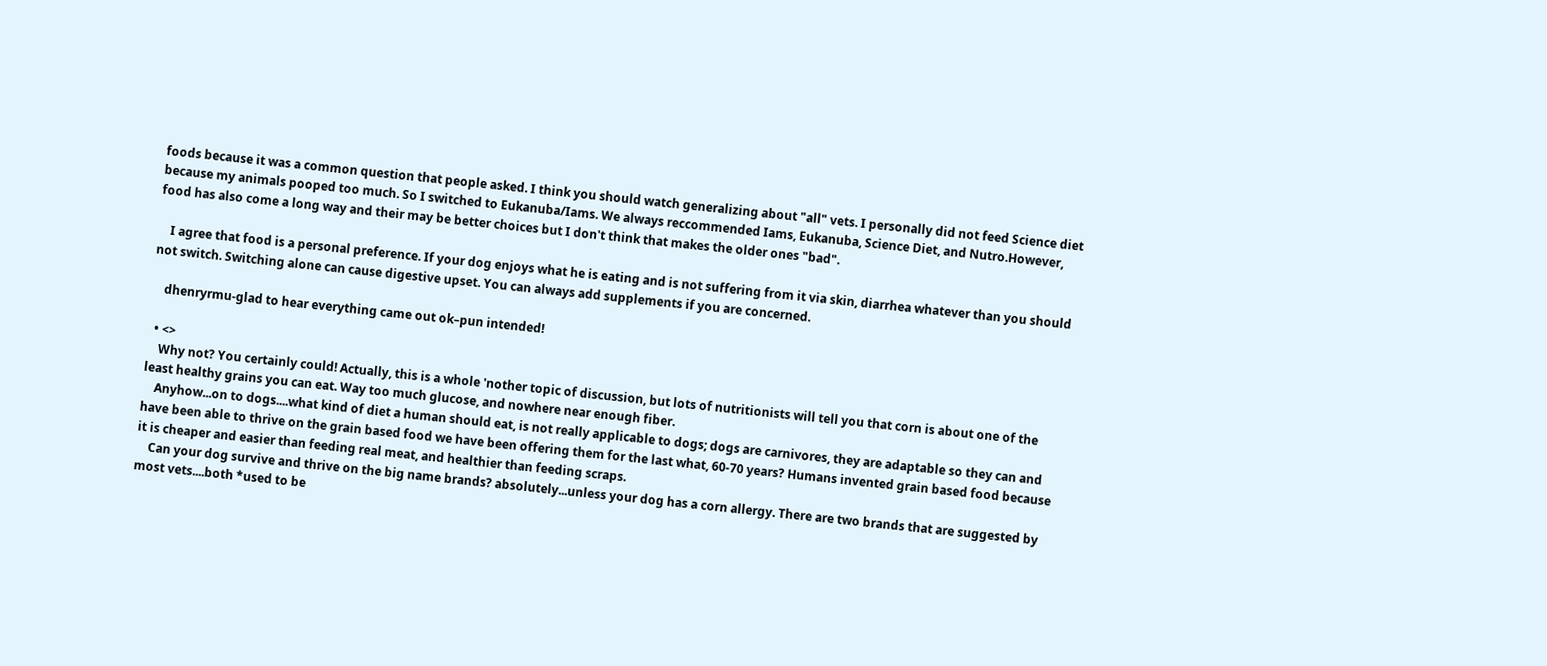foods because it was a common question that people asked. I think you should watch generalizing about "all" vets. I personally did not feed Science diet because my animals pooped too much. So I switched to Eukanuba/Iams. We always reccommended Iams, Eukanuba, Science Diet, and Nutro.However, food has also come a long way and their may be better choices but I don't think that makes the older ones "bad".

    I agree that food is a personal preference. If your dog enjoys what he is eating and is not suffering from it via skin, diarrhea whatever than you should not switch. Switching alone can cause digestive upset. You can always add supplements if you are concerned.

    dhenryrmu-glad to hear everything came out ok–pun intended!

  • <>
    Why not? You certainly could! Actually, this is a whole 'nother topic of discussion, but lots of nutritionists will tell you that corn is about one of the least healthy grains you can eat. Way too much glucose, and nowhere near enough fiber.
    Anyhow...on to dogs....what kind of diet a human should eat, is not really applicable to dogs; dogs are carnivores, they are adaptable so they can and have been able to thrive on the grain based food we have been offering them for the last what, 60-70 years? Humans invented grain based food because it is cheaper and easier than feeding real meat, and healthier than feeding scraps.
    Can your dog survive and thrive on the big name brands? absolutely...unless your dog has a corn allergy. There are two brands that are suggested by most vets....both *used to be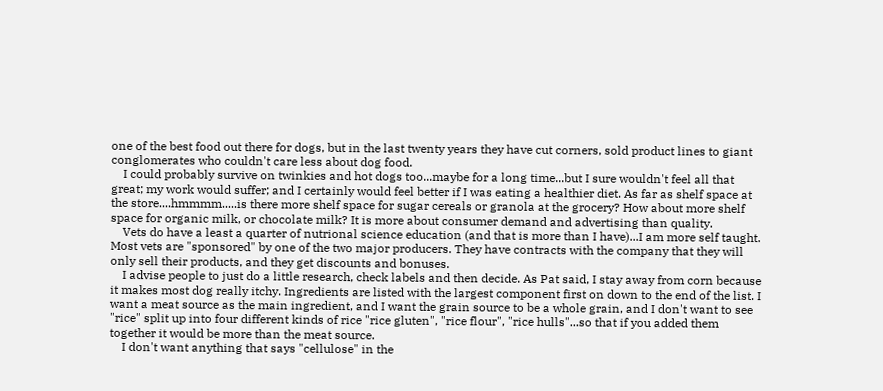one of the best food out there for dogs, but in the last twenty years they have cut corners, sold product lines to giant conglomerates who couldn't care less about dog food.
    I could probably survive on twinkies and hot dogs too...maybe for a long time...but I sure wouldn't feel all that great; my work would suffer; and I certainly would feel better if I was eating a healthier diet. As far as shelf space at the store....hmmmm.....is there more shelf space for sugar cereals or granola at the grocery? How about more shelf space for organic milk, or chocolate milk? It is more about consumer demand and advertising than quality.
    Vets do have a least a quarter of nutrional science education (and that is more than I have)...I am more self taught. Most vets are "sponsored" by one of the two major producers. They have contracts with the company that they will only sell their products, and they get discounts and bonuses.
    I advise people to just do a little research, check labels and then decide. As Pat said, I stay away from corn because it makes most dog really itchy. Ingredients are listed with the largest component first on down to the end of the list. I want a meat source as the main ingredient, and I want the grain source to be a whole grain, and I don't want to see "rice" split up into four different kinds of rice "rice gluten", "rice flour", "rice hulls"...so that if you added them together it would be more than the meat source.
    I don't want anything that says "cellulose" in the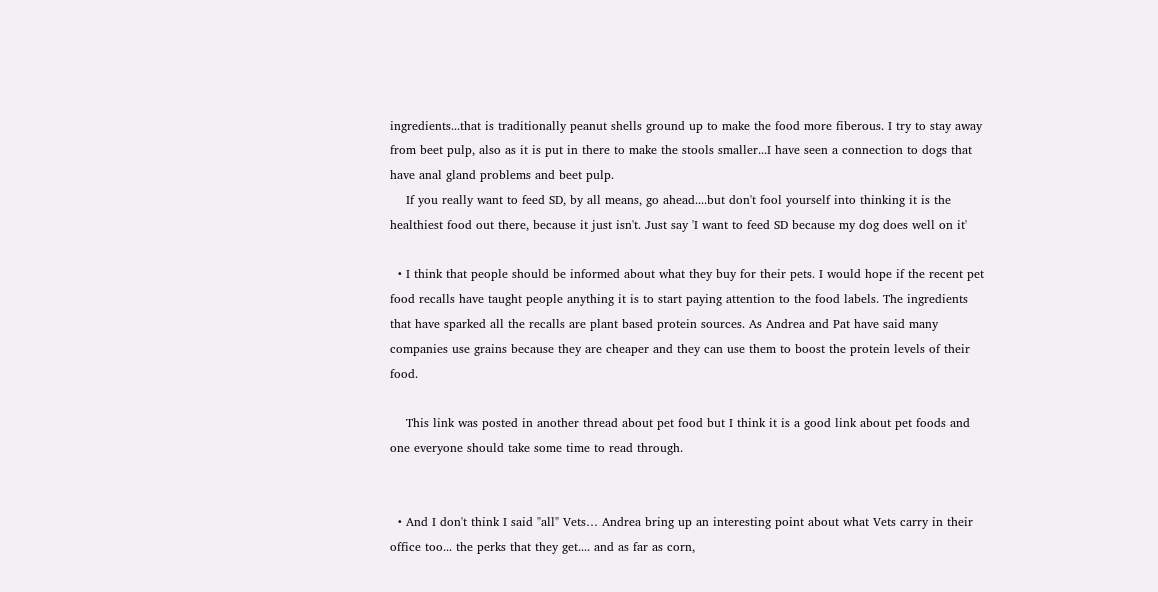ingredients...that is traditionally peanut shells ground up to make the food more fiberous. I try to stay away from beet pulp, also as it is put in there to make the stools smaller...I have seen a connection to dogs that have anal gland problems and beet pulp.
    If you really want to feed SD, by all means, go ahead....but don't fool yourself into thinking it is the healthiest food out there, because it just isn't. Just say 'I want to feed SD because my dog does well on it'

  • I think that people should be informed about what they buy for their pets. I would hope if the recent pet food recalls have taught people anything it is to start paying attention to the food labels. The ingredients that have sparked all the recalls are plant based protein sources. As Andrea and Pat have said many companies use grains because they are cheaper and they can use them to boost the protein levels of their food.

    This link was posted in another thread about pet food but I think it is a good link about pet foods and one everyone should take some time to read through.


  • And I don't think I said "all" Vets… Andrea bring up an interesting point about what Vets carry in their office too... the perks that they get.... and as far as corn,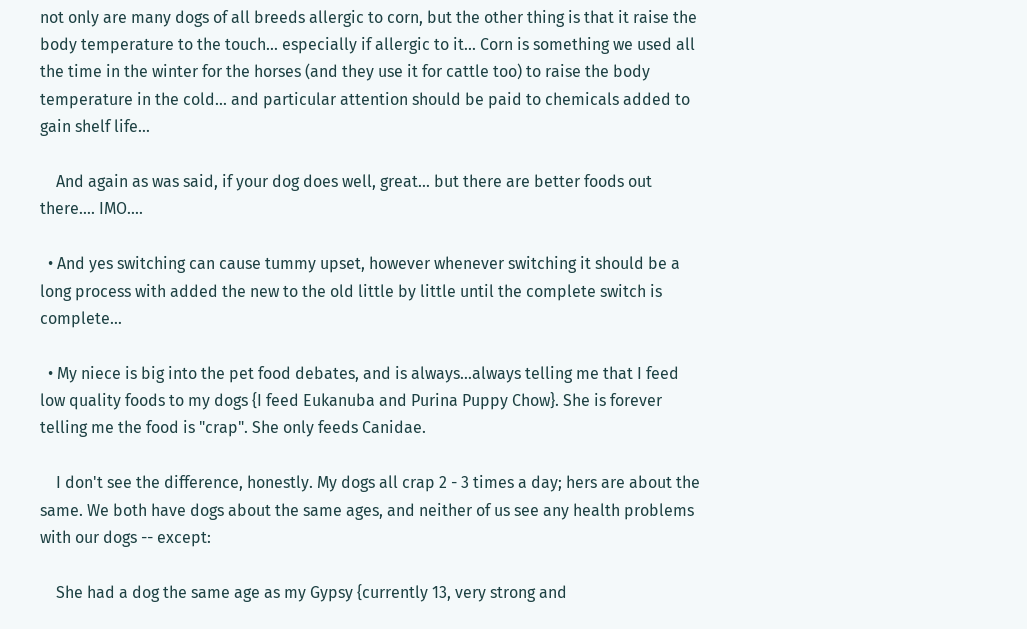not only are many dogs of all breeds allergic to corn, but the other thing is that it raise the body temperature to the touch... especially if allergic to it... Corn is something we used all the time in the winter for the horses (and they use it for cattle too) to raise the body temperature in the cold... and particular attention should be paid to chemicals added to gain shelf life...

    And again as was said, if your dog does well, great... but there are better foods out there.... IMO....

  • And yes switching can cause tummy upset, however whenever switching it should be a long process with added the new to the old little by little until the complete switch is complete…

  • My niece is big into the pet food debates, and is always…always telling me that I feed low quality foods to my dogs {I feed Eukanuba and Purina Puppy Chow}. She is forever telling me the food is "crap". She only feeds Canidae.

    I don't see the difference, honestly. My dogs all crap 2 - 3 times a day; hers are about the same. We both have dogs about the same ages, and neither of us see any health problems with our dogs -- except:

    She had a dog the same age as my Gypsy {currently 13, very strong and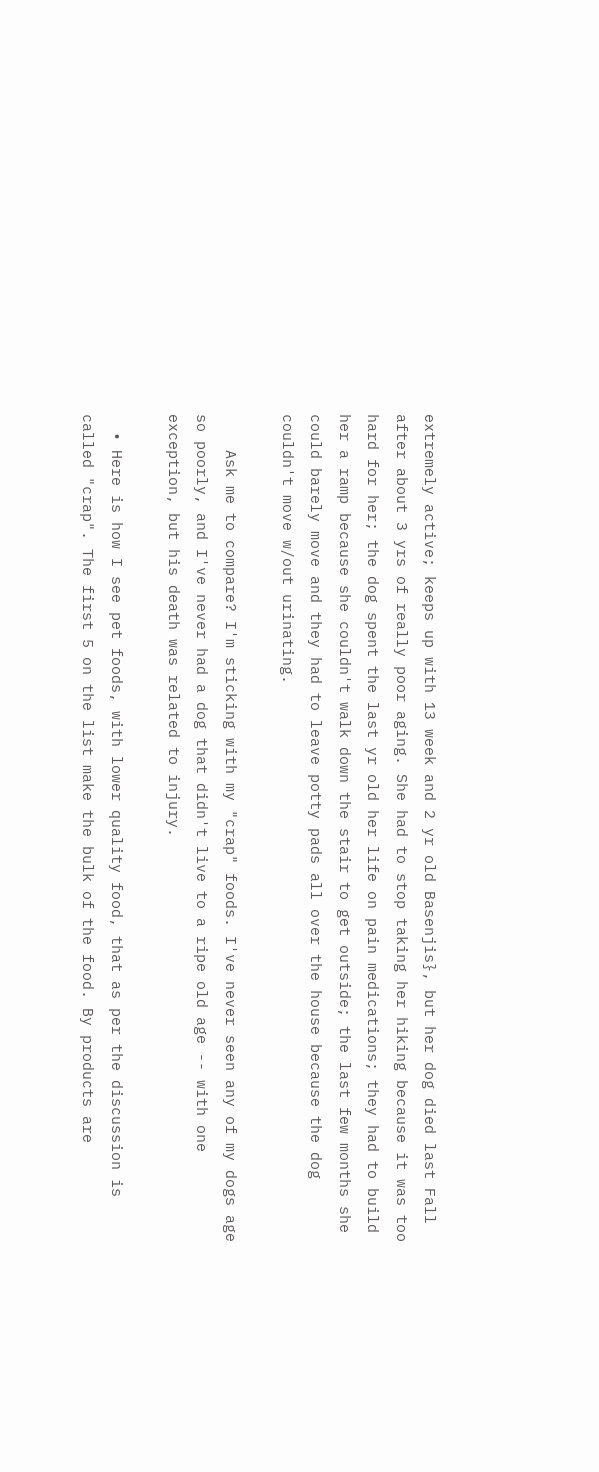extremely active; keeps up with 13 week and 2 yr old Basenjis}, but her dog died last Fall after about 3 yrs of really poor aging. She had to stop taking her hiking because it was too hard for her; the dog spent the last yr old her life on pain medications; they had to build her a ramp because she couldn't walk down the stair to get outside; the last few months she could barely move and they had to leave potty pads all over the house because the dog couldn't move w/out urinating.

    Ask me to compare? I'm sticking with my "crap" foods. I've never seen any of my dogs age so poorly, and I've never had a dog that didn't live to a ripe old age -- with one exception, but his death was related to injury.

  • Here is how I see pet foods, with lower quality food, that as per the discussion is called "crap". The first 5 on the list make the bulk of the food. By products are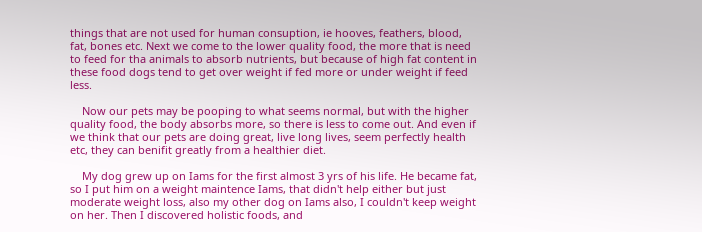things that are not used for human consuption, ie hooves, feathers, blood, fat, bones etc. Next we come to the lower quality food, the more that is need to feed for tha animals to absorb nutrients, but because of high fat content in these food dogs tend to get over weight if fed more or under weight if feed less.

    Now our pets may be pooping to what seems normal, but with the higher quality food, the body absorbs more, so there is less to come out. And even if we think that our pets are doing great, live long lives, seem perfectly health etc, they can benifit greatly from a healthier diet.

    My dog grew up on Iams for the first almost 3 yrs of his life. He became fat, so I put him on a weight maintence Iams, that didn't help either but just moderate weight loss, also my other dog on Iams also, I couldn't keep weight on her. Then I discovered holistic foods, and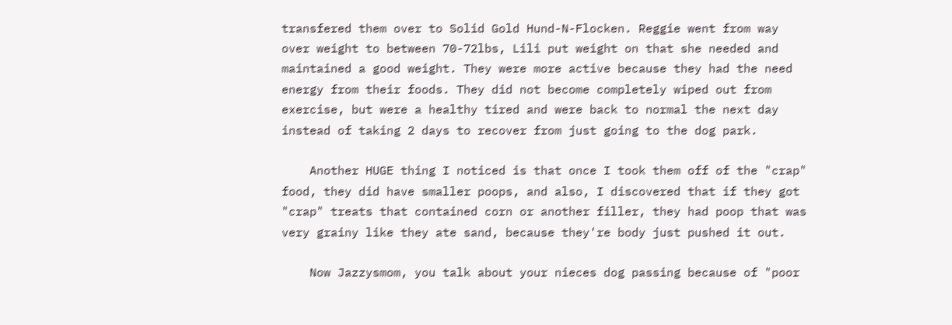transfered them over to Solid Gold Hund-N-Flocken. Reggie went from way over weight to between 70-72lbs, Lili put weight on that she needed and maintained a good weight. They were more active because they had the need energy from their foods. They did not become completely wiped out from exercise, but were a healthy tired and were back to normal the next day instead of taking 2 days to recover from just going to the dog park.

    Another HUGE thing I noticed is that once I took them off of the "crap" food, they did have smaller poops, and also, I discovered that if they got "crap" treats that contained corn or another filler, they had poop that was very grainy like they ate sand, because they're body just pushed it out.

    Now Jazzysmom, you talk about your nieces dog passing because of "poor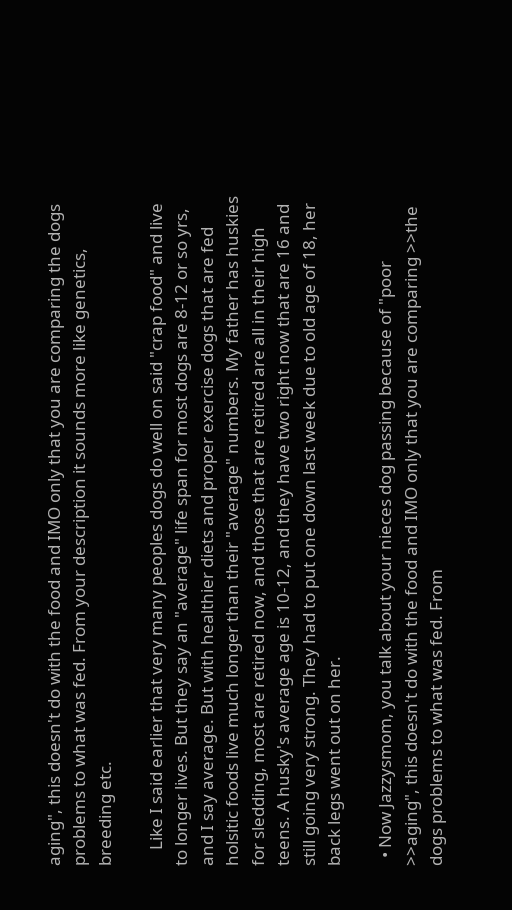aging", this doesn't do with the food and IMO only that you are comparing the dogs problems to what was fed. From your description it sounds more like genetics, breeding etc.

    Like I said earlier that very many peoples dogs do well on said "crap food" and live to longer lives. But they say an "average" life span for most dogs are 8-12 or so yrs, and I say average. But with healthier diets and proper exercise dogs that are fed holsitic foods live much longer than their "average" numbers. My father has huskies for sledding, most are retired now, and those that are retired are all in their high teens. A husky's average age is 10-12, and they have two right now that are 16 and still going very strong. They had to put one down last week due to old age of 18, her back legs went out on her.

  • Now Jazzysmom, you talk about your nieces dog passing because of "poor >>aging", this doesn't do with the food and IMO only that you are comparing >>the dogs problems to what was fed. From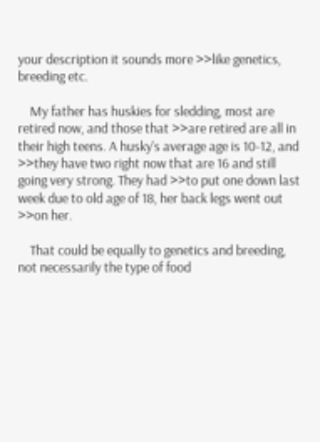your description it sounds more >>like genetics, breeding etc.

    My father has huskies for sledding, most are retired now, and those that >>are retired are all in their high teens. A husky's average age is 10-12, and >>they have two right now that are 16 and still going very strong. They had >>to put one down last week due to old age of 18, her back legs went out >>on her.

    That could be equally to genetics and breeding, not necessarily the type of food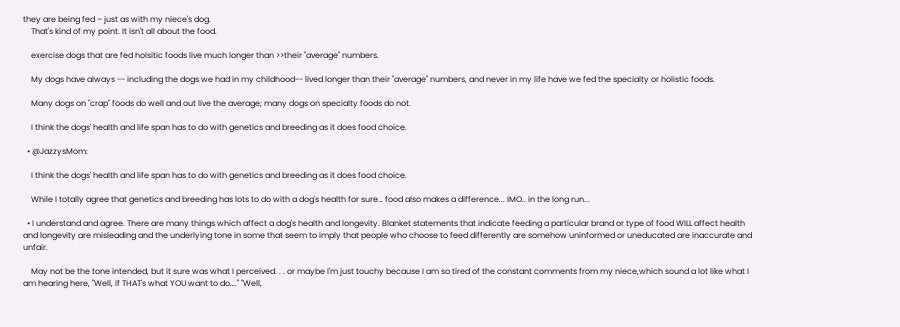they are being fed – just as with my niece's dog.
    That's kind of my point. It isn't all about the food.

    exercise dogs that are fed holsitic foods live much longer than >>their "average" numbers.

    My dogs have always -- including the dogs we had in my childhood-- lived longer than their "average" numbers, and never in my life have we fed the specialty or holistic foods.

    Many dogs on "crap" foods do well and out live the average; many dogs on specialty foods do not.

    I think the dogs' health and life span has to do with genetics and breeding as it does food choice.

  • @JazzysMom:

    I think the dogs' health and life span has to do with genetics and breeding as it does food choice.

    While I totally agree that genetics and breeding has lots to do with a dog's health for sure… food also makes a difference... IMO.. in the long run...

  • I understand and agree. There are many things which affect a dog's health and longevity. Blanket statements that indicate feeding a particular brand or type of food WILL affect health and longevity are misleading and the underlying tone in some that seem to imply that people who choose to feed differently are somehow uninformed or uneducated are inaccurate and unfair.

    May not be the tone intended, but it sure was what I perceived. . . or maybe I'm just touchy because I am so tired of the constant comments from my niece,which sound a lot like what I am hearing here, "Well, if THAT's what YOU want to do…." "Well,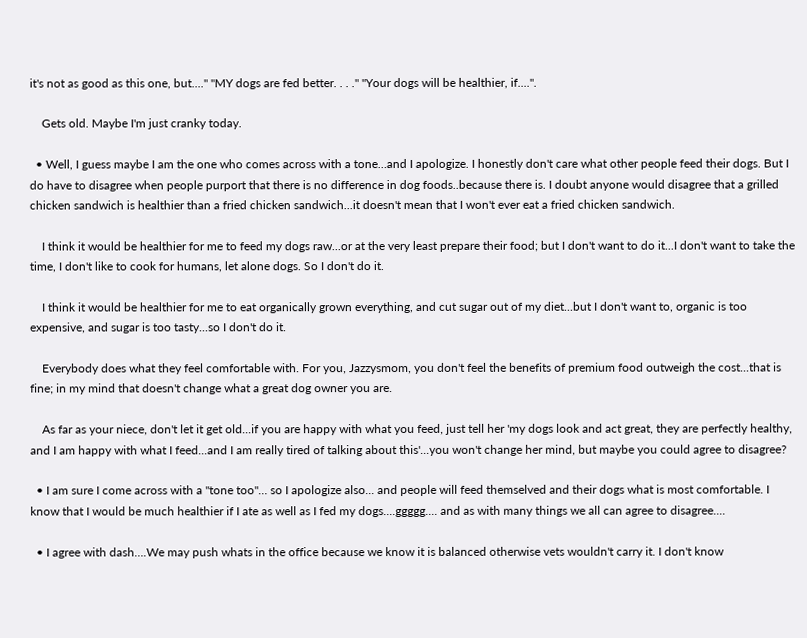it's not as good as this one, but...." "MY dogs are fed better. . . ." "Your dogs will be healthier, if....".

    Gets old. Maybe I'm just cranky today.

  • Well, I guess maybe I am the one who comes across with a tone…and I apologize. I honestly don't care what other people feed their dogs. But I do have to disagree when people purport that there is no difference in dog foods..because there is. I doubt anyone would disagree that a grilled chicken sandwich is healthier than a fried chicken sandwich...it doesn't mean that I won't ever eat a fried chicken sandwich.

    I think it would be healthier for me to feed my dogs raw...or at the very least prepare their food; but I don't want to do it...I don't want to take the time, I don't like to cook for humans, let alone dogs. So I don't do it.

    I think it would be healthier for me to eat organically grown everything, and cut sugar out of my diet...but I don't want to, organic is too expensive, and sugar is too tasty...so I don't do it.

    Everybody does what they feel comfortable with. For you, Jazzysmom, you don't feel the benefits of premium food outweigh the cost...that is fine; in my mind that doesn't change what a great dog owner you are.

    As far as your niece, don't let it get old...if you are happy with what you feed, just tell her 'my dogs look and act great, they are perfectly healthy, and I am happy with what I feed...and I am really tired of talking about this'...you won't change her mind, but maybe you could agree to disagree?

  • I am sure I come across with a "tone too"… so I apologize also... and people will feed themselved and their dogs what is most comfortable. I know that I would be much healthier if I ate as well as I fed my dogs....ggggg.... and as with many things we all can agree to disagree....

  • I agree with dash….We may push whats in the office because we know it is balanced otherwise vets wouldn't carry it. I don't know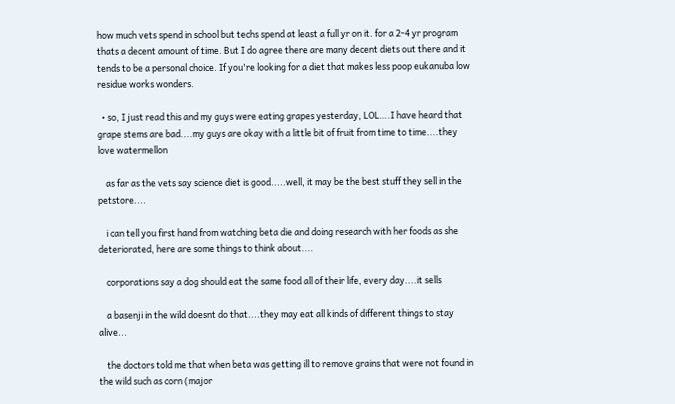how much vets spend in school but techs spend at least a full yr on it. for a 2-4 yr program thats a decent amount of time. But I do agree there are many decent diets out there and it tends to be a personal choice. If you're looking for a diet that makes less poop eukanuba low residue works wonders.

  • so, I just read this and my guys were eating grapes yesterday, LOL….I have heard that grape stems are bad....my guys are okay with a little bit of fruit from time to time....they love watermellon

    as far as the vets say science diet is good.....well, it may be the best stuff they sell in the petstore....

    i can tell you first hand from watching beta die and doing research with her foods as she deteriorated, here are some things to think about....

    corporations say a dog should eat the same food all of their life, every day....it sells

    a basenji in the wild doesnt do that....they may eat all kinds of different things to stay alive...

    the doctors told me that when beta was getting ill to remove grains that were not found in the wild such as corn (major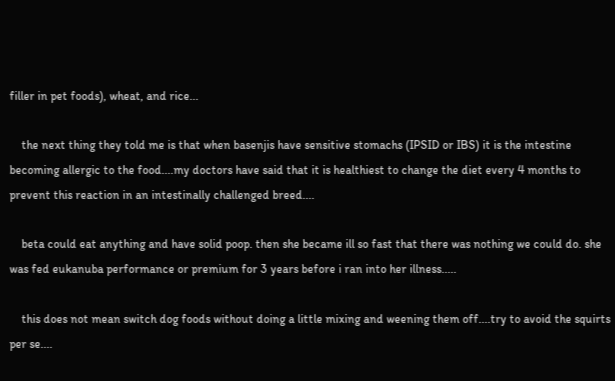filler in pet foods), wheat, and rice...

    the next thing they told me is that when basenjis have sensitive stomachs (IPSID or IBS) it is the intestine becoming allergic to the food....my doctors have said that it is healthiest to change the diet every 4 months to prevent this reaction in an intestinally challenged breed....

    beta could eat anything and have solid poop. then she became ill so fast that there was nothing we could do. she was fed eukanuba performance or premium for 3 years before i ran into her illness.....

    this does not mean switch dog foods without doing a little mixing and weening them off....try to avoid the squirts per se....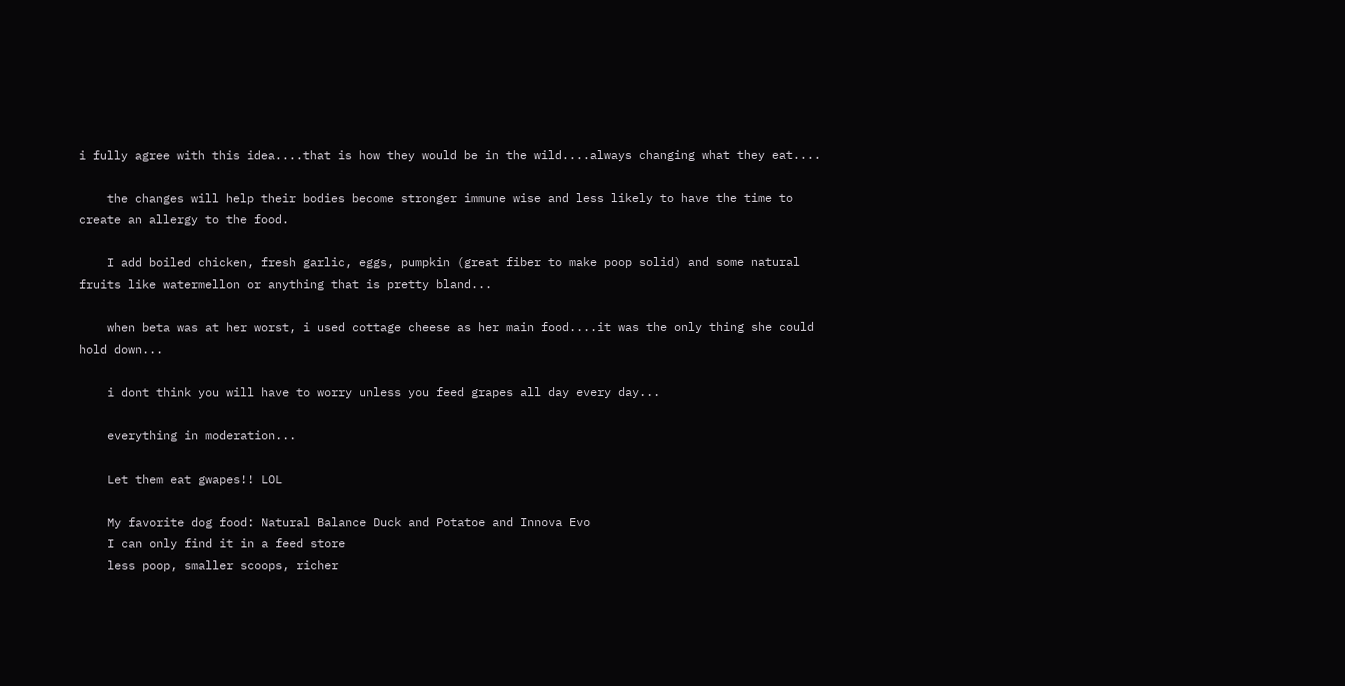i fully agree with this idea....that is how they would be in the wild....always changing what they eat....

    the changes will help their bodies become stronger immune wise and less likely to have the time to create an allergy to the food.

    I add boiled chicken, fresh garlic, eggs, pumpkin (great fiber to make poop solid) and some natural fruits like watermellon or anything that is pretty bland...

    when beta was at her worst, i used cottage cheese as her main food....it was the only thing she could hold down...

    i dont think you will have to worry unless you feed grapes all day every day...

    everything in moderation...

    Let them eat gwapes!! LOL

    My favorite dog food: Natural Balance Duck and Potatoe and Innova Evo
    I can only find it in a feed store
    less poop, smaller scoops, richer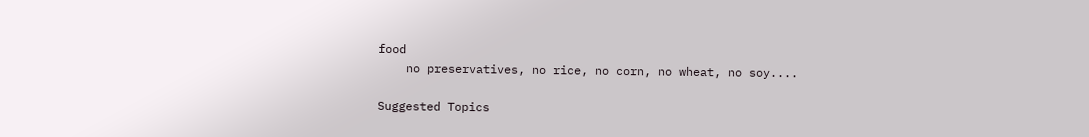food
    no preservatives, no rice, no corn, no wheat, no soy....

Suggested Topics